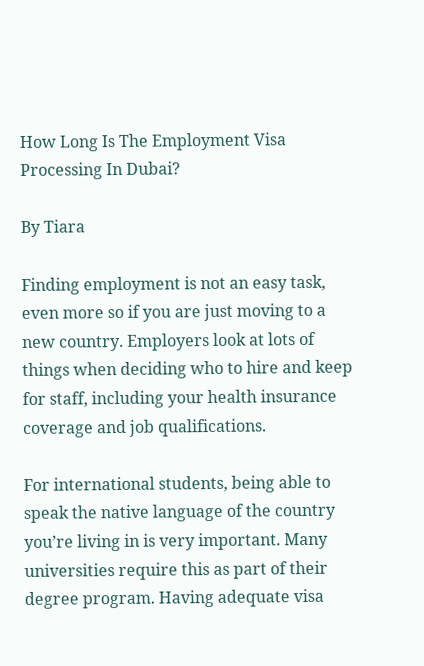How Long Is The Employment Visa Processing In Dubai?

By Tiara

Finding employment is not an easy task, even more so if you are just moving to a new country. Employers look at lots of things when deciding who to hire and keep for staff, including your health insurance coverage and job qualifications.

For international students, being able to speak the native language of the country you’re living in is very important. Many universities require this as part of their degree program. Having adequate visa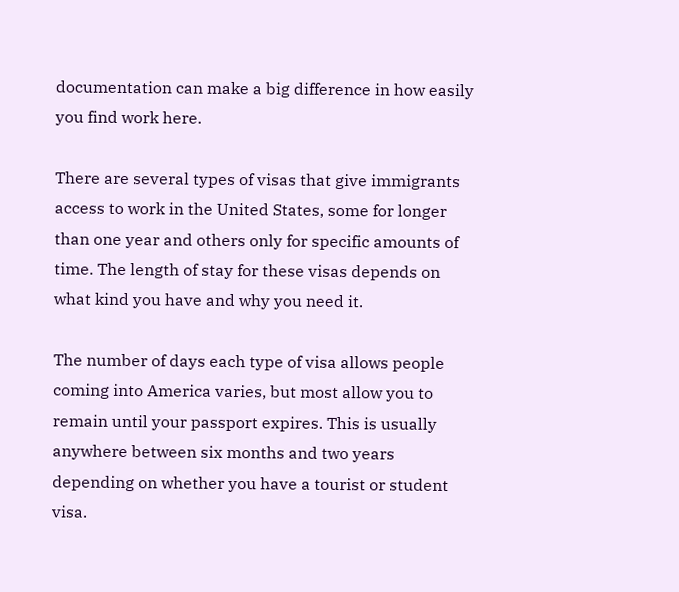documentation can make a big difference in how easily you find work here.

There are several types of visas that give immigrants access to work in the United States, some for longer than one year and others only for specific amounts of time. The length of stay for these visas depends on what kind you have and why you need it.

The number of days each type of visa allows people coming into America varies, but most allow you to remain until your passport expires. This is usually anywhere between six months and two years depending on whether you have a tourist or student visa.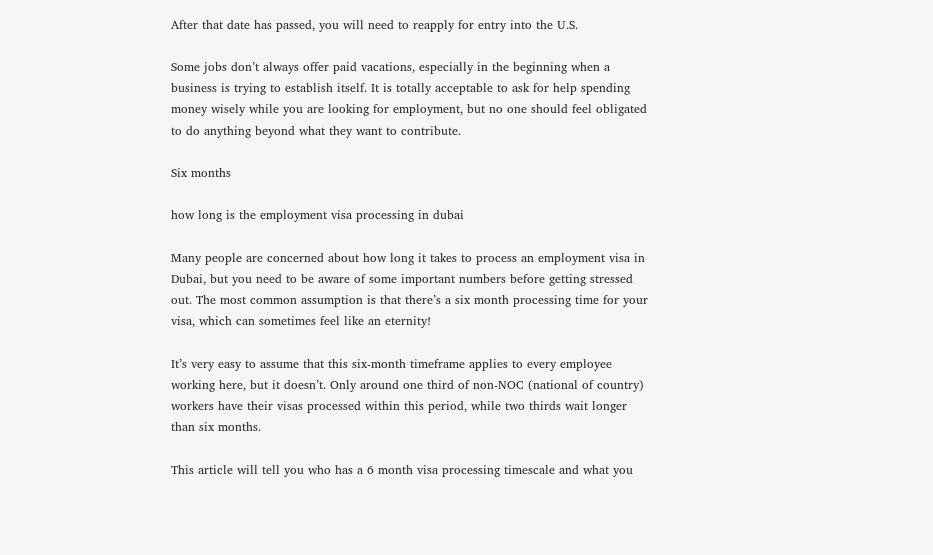After that date has passed, you will need to reapply for entry into the U.S.

Some jobs don’t always offer paid vacations, especially in the beginning when a business is trying to establish itself. It is totally acceptable to ask for help spending money wisely while you are looking for employment, but no one should feel obligated to do anything beyond what they want to contribute.

Six months

how long is the employment visa processing in dubai

Many people are concerned about how long it takes to process an employment visa in Dubai, but you need to be aware of some important numbers before getting stressed out. The most common assumption is that there’s a six month processing time for your visa, which can sometimes feel like an eternity!

It’s very easy to assume that this six-month timeframe applies to every employee working here, but it doesn’t. Only around one third of non-NOC (national of country) workers have their visas processed within this period, while two thirds wait longer than six months.

This article will tell you who has a 6 month visa processing timescale and what you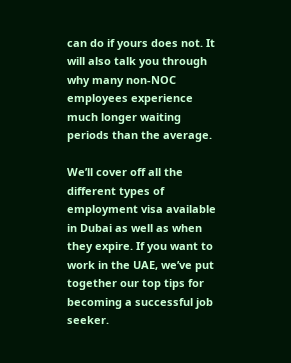can do if yours does not. It will also talk you through why many non-NOC employees experience much longer waiting periods than the average.

We’ll cover off all the different types of employment visa available in Dubai as well as when they expire. If you want to work in the UAE, we’ve put together our top tips for becoming a successful job seeker.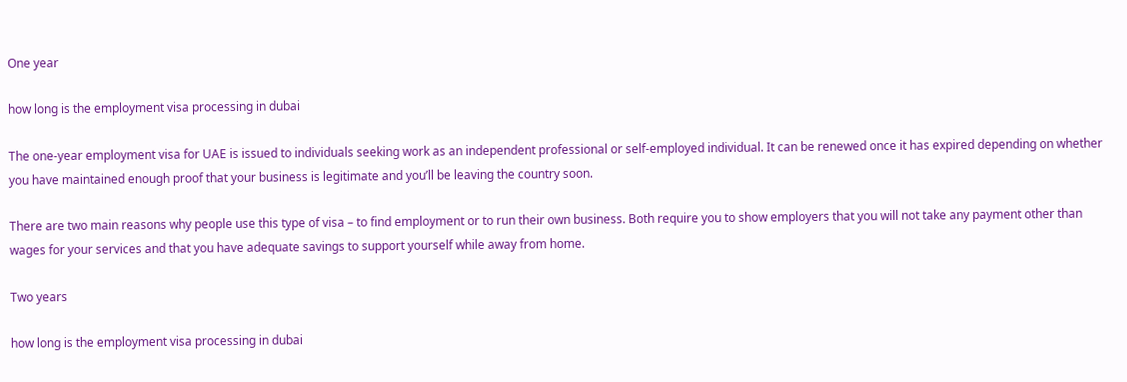One year

how long is the employment visa processing in dubai

The one-year employment visa for UAE is issued to individuals seeking work as an independent professional or self-employed individual. It can be renewed once it has expired depending on whether you have maintained enough proof that your business is legitimate and you’ll be leaving the country soon.

There are two main reasons why people use this type of visa – to find employment or to run their own business. Both require you to show employers that you will not take any payment other than wages for your services and that you have adequate savings to support yourself while away from home.

Two years

how long is the employment visa processing in dubai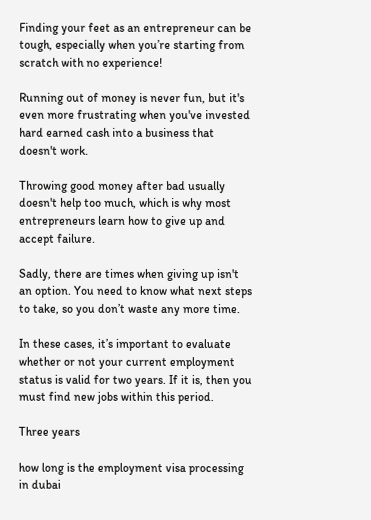Finding your feet as an entrepreneur can be tough, especially when you’re starting from scratch with no experience!

Running out of money is never fun, but it's even more frustrating when you've invested hard earned cash into a business that doesn't work.

Throwing good money after bad usually doesn't help too much, which is why most entrepreneurs learn how to give up and accept failure.

Sadly, there are times when giving up isn't an option. You need to know what next steps to take, so you don’t waste any more time.

In these cases, it’s important to evaluate whether or not your current employment status is valid for two years. If it is, then you must find new jobs within this period.

Three years

how long is the employment visa processing in dubai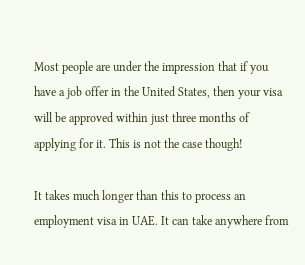Most people are under the impression that if you have a job offer in the United States, then your visa will be approved within just three months of applying for it. This is not the case though!

It takes much longer than this to process an employment visa in UAE. It can take anywhere from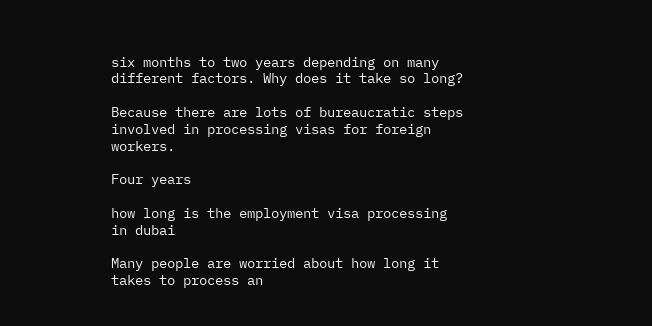six months to two years depending on many different factors. Why does it take so long?

Because there are lots of bureaucratic steps involved in processing visas for foreign workers.

Four years

how long is the employment visa processing in dubai

Many people are worried about how long it takes to process an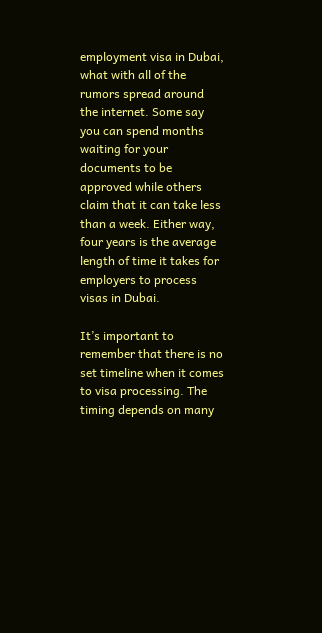employment visa in Dubai, what with all of the rumors spread around the internet. Some say you can spend months waiting for your documents to be approved while others claim that it can take less than a week. Either way, four years is the average length of time it takes for employers to process visas in Dubai.

It’s important to remember that there is no set timeline when it comes to visa processing. The timing depends on many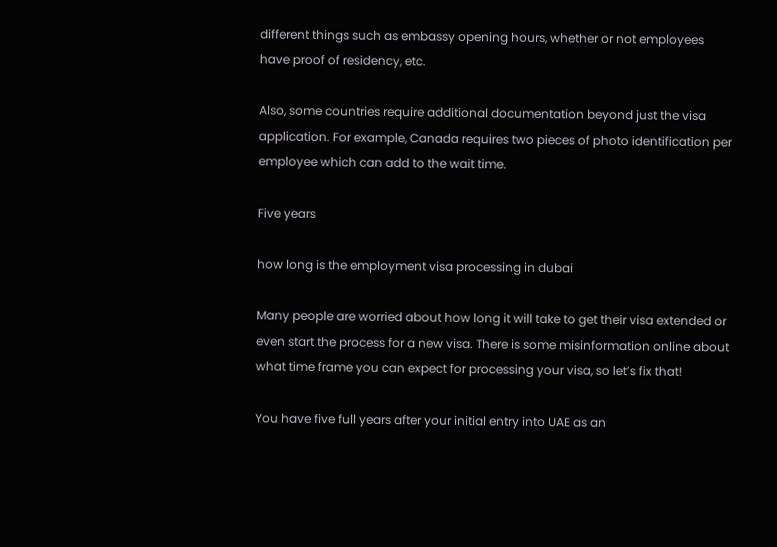different things such as embassy opening hours, whether or not employees have proof of residency, etc.

Also, some countries require additional documentation beyond just the visa application. For example, Canada requires two pieces of photo identification per employee which can add to the wait time.

Five years

how long is the employment visa processing in dubai

Many people are worried about how long it will take to get their visa extended or even start the process for a new visa. There is some misinformation online about what time frame you can expect for processing your visa, so let’s fix that!

You have five full years after your initial entry into UAE as an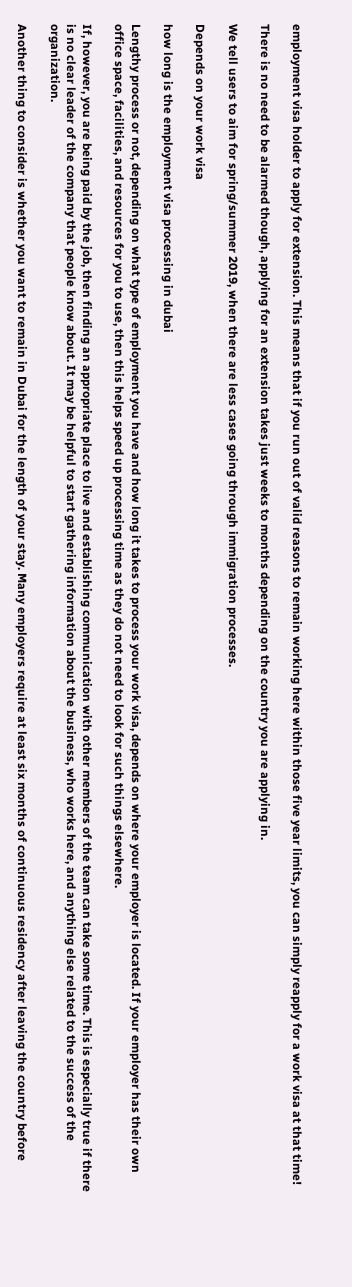employment visa holder to apply for extension. This means that if you run out of valid reasons to remain working here within those five year limits, you can simply reapply for a work visa at that time!

There is no need to be alarmed though, applying for an extension takes just weeks to months depending on the country you are applying in.

We tell users to aim for spring/summer 2019, when there are less cases going through immigration processes.

Depends on your work visa

how long is the employment visa processing in dubai

Lengthy process or not, depending on what type of employment you have and how long it takes to process your work visa, depends on where your employer is located. If your employer has their own office space, facilities, and resources for you to use, then this helps speed up processing time as they do not need to look for such things elsewhere.

If, however, you are being paid by the job, then finding an appropriate place to live and establishing communication with other members of the team can take some time. This is especially true if there is no clear leader of the company that people know about. It may be helpful to start gathering information about the business, who works here, and anything else related to the success of the organization.

Another thing to consider is whether you want to remain in Dubai for the length of your stay. Many employers require at least six months of continuous residency after leaving the country before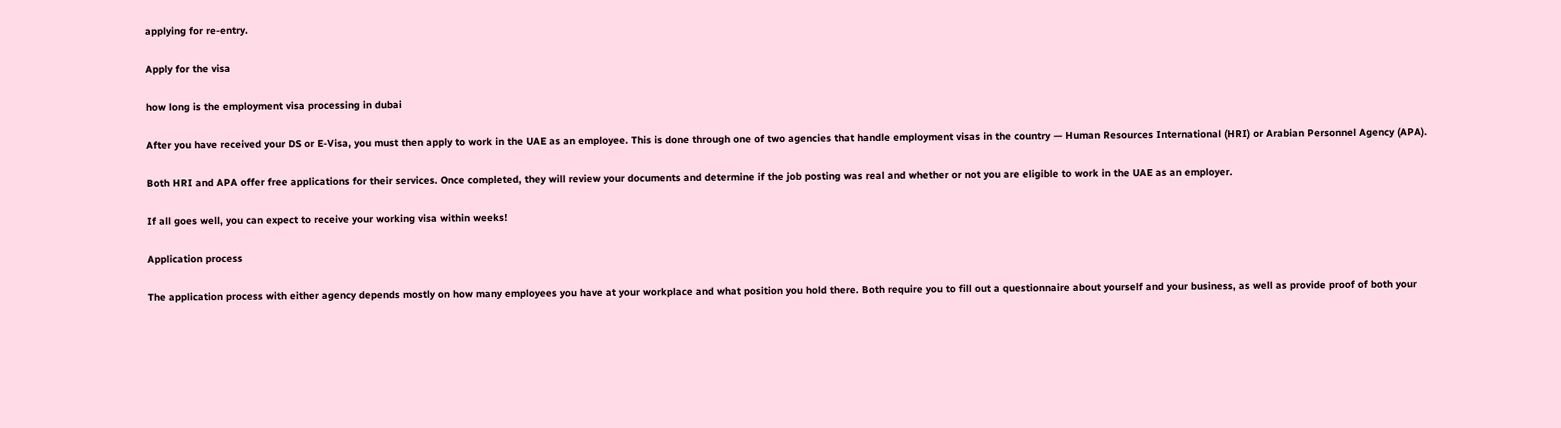applying for re-entry.

Apply for the visa

how long is the employment visa processing in dubai

After you have received your DS or E-Visa, you must then apply to work in the UAE as an employee. This is done through one of two agencies that handle employment visas in the country — Human Resources International (HRI) or Arabian Personnel Agency (APA).

Both HRI and APA offer free applications for their services. Once completed, they will review your documents and determine if the job posting was real and whether or not you are eligible to work in the UAE as an employer.

If all goes well, you can expect to receive your working visa within weeks!

Application process

The application process with either agency depends mostly on how many employees you have at your workplace and what position you hold there. Both require you to fill out a questionnaire about yourself and your business, as well as provide proof of both your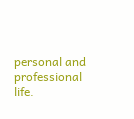personal and professional life.